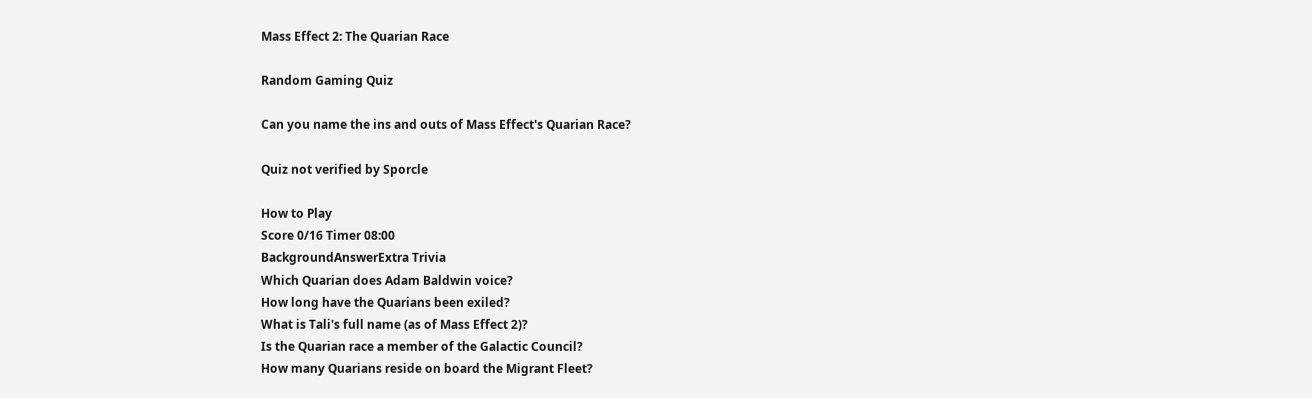Mass Effect 2: The Quarian Race

Random Gaming Quiz

Can you name the ins and outs of Mass Effect's Quarian Race?

Quiz not verified by Sporcle

How to Play
Score 0/16 Timer 08:00
BackgroundAnswerExtra Trivia
Which Quarian does Adam Baldwin voice?
How long have the Quarians been exiled?
What is Tali's full name (as of Mass Effect 2)?
Is the Quarian race a member of the Galactic Council?
How many Quarians reside on board the Migrant Fleet?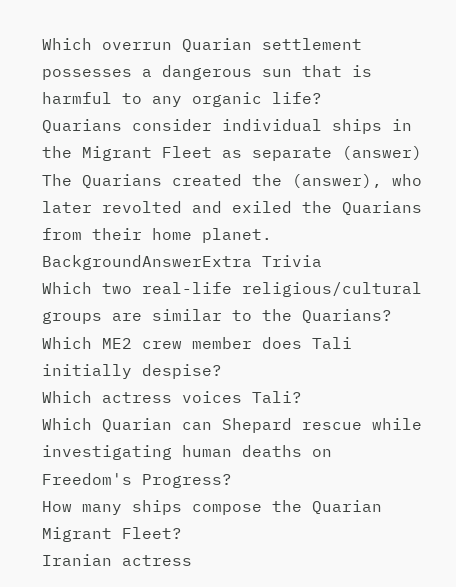Which overrun Quarian settlement possesses a dangerous sun that is harmful to any organic life?
Quarians consider individual ships in the Migrant Fleet as separate (answer)
The Quarians created the (answer), who later revolted and exiled the Quarians from their home planet.
BackgroundAnswerExtra Trivia
Which two real-life religious/cultural groups are similar to the Quarians?
Which ME2 crew member does Tali initially despise?
Which actress voices Tali?
Which Quarian can Shepard rescue while investigating human deaths on Freedom's Progress?
How many ships compose the Quarian Migrant Fleet?
Iranian actress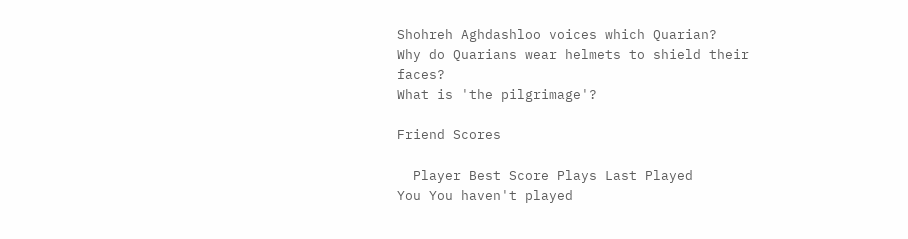Shohreh Aghdashloo voices which Quarian?
Why do Quarians wear helmets to shield their faces?
What is 'the pilgrimage'?

Friend Scores

  Player Best Score Plays Last Played
You You haven't played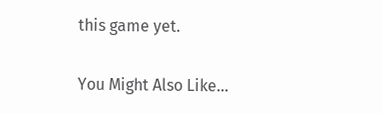this game yet.

You Might Also Like...